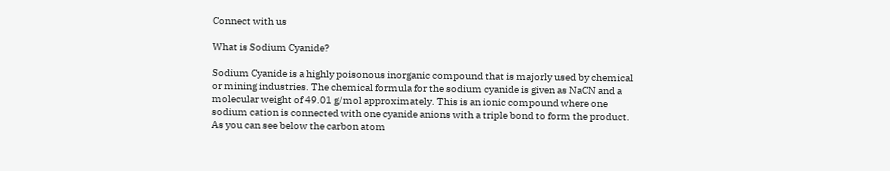Connect with us

What is Sodium Cyanide?

Sodium Cyanide is a highly poisonous inorganic compound that is majorly used by chemical or mining industries. The chemical formula for the sodium cyanide is given as NaCN and a molecular weight of 49.01 g/mol approximately. This is an ionic compound where one sodium cation is connected with one cyanide anions with a triple bond to form the product. As you can see below the carbon atom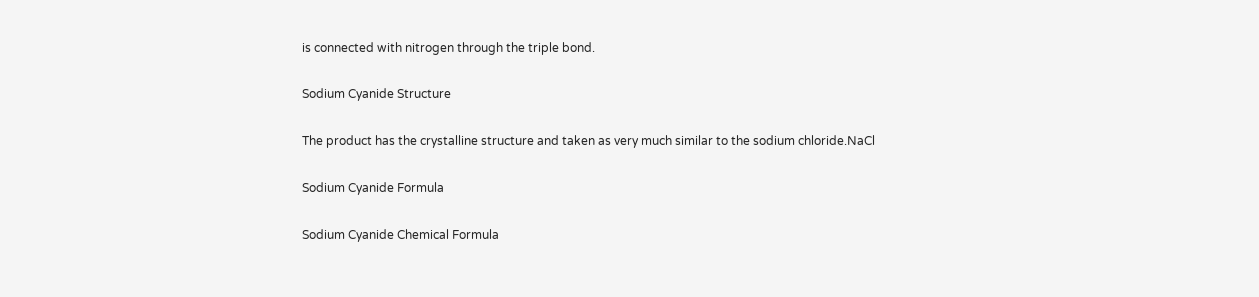is connected with nitrogen through the triple bond.

Sodium Cyanide Structure

The product has the crystalline structure and taken as very much similar to the sodium chloride.NaCl

Sodium Cyanide Formula

Sodium Cyanide Chemical Formula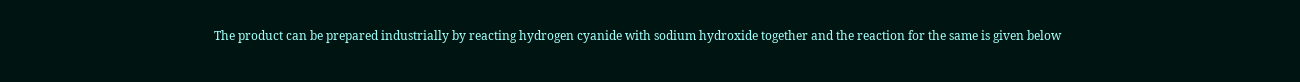The product can be prepared industrially by reacting hydrogen cyanide with sodium hydroxide together and the reaction for the same is given below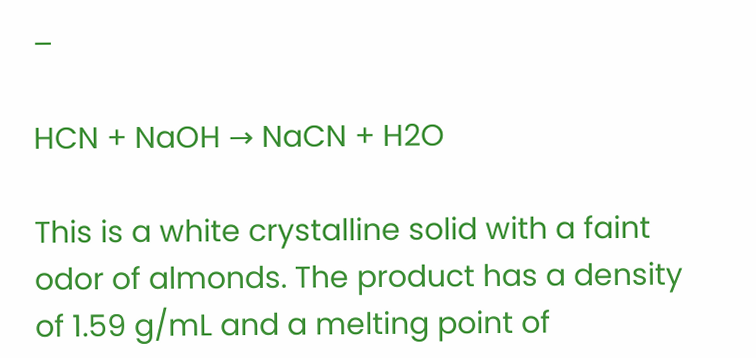–

HCN + NaOH → NaCN + H2O

This is a white crystalline solid with a faint odor of almonds. The product has a density of 1.59 g/mL and a melting point of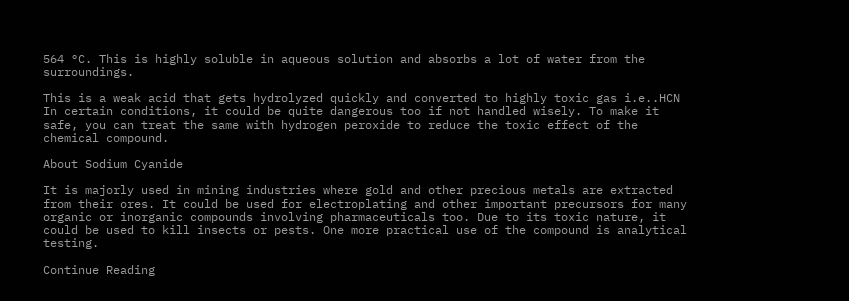564 °C. This is highly soluble in aqueous solution and absorbs a lot of water from the surroundings.

This is a weak acid that gets hydrolyzed quickly and converted to highly toxic gas i.e..HCN In certain conditions, it could be quite dangerous too if not handled wisely. To make it safe, you can treat the same with hydrogen peroxide to reduce the toxic effect of the chemical compound.

About Sodium Cyanide

It is majorly used in mining industries where gold and other precious metals are extracted from their ores. It could be used for electroplating and other important precursors for many organic or inorganic compounds involving pharmaceuticals too. Due to its toxic nature, it could be used to kill insects or pests. One more practical use of the compound is analytical testing.

Continue Reading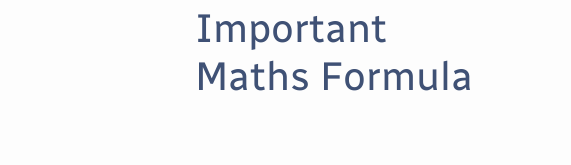Important Maths Formula